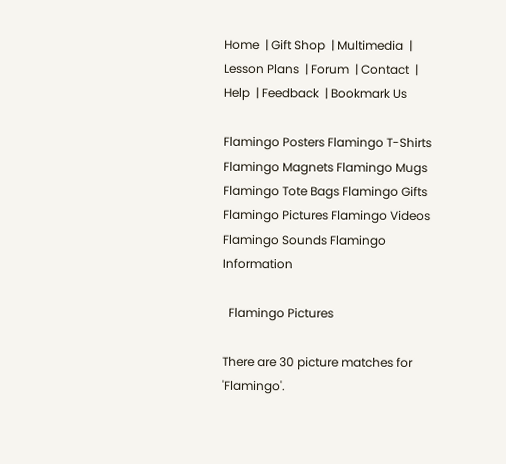Home  | Gift Shop  | Multimedia  | Lesson Plans  | Forum  | Contact  | Help  | Feedback  | Bookmark Us

Flamingo Posters Flamingo T-Shirts Flamingo Magnets Flamingo Mugs Flamingo Tote Bags Flamingo Gifts Flamingo Pictures Flamingo Videos Flamingo Sounds Flamingo Information

  Flamingo Pictures

There are 30 picture matches for 'Flamingo'.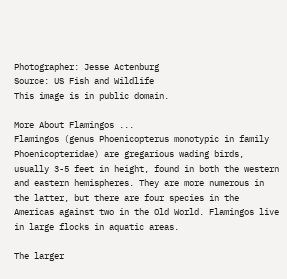Photographer: Jesse Actenburg
Source: US Fish and Wildlife
This image is in public domain.

More About Flamingos ...
Flamingos (genus Phoenicopterus monotypic in family Phoenicopteridae) are gregarious wading birds, usually 3-5 feet in height, found in both the western and eastern hemispheres. They are more numerous in the latter, but there are four species in the Americas against two in the Old World. Flamingos live in large flocks in aquatic areas.

The larger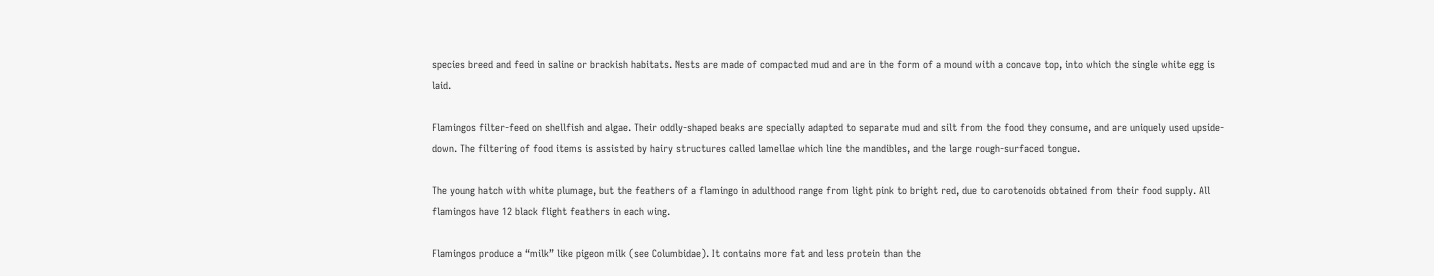species breed and feed in saline or brackish habitats. Nests are made of compacted mud and are in the form of a mound with a concave top, into which the single white egg is laid.

Flamingos filter-feed on shellfish and algae. Their oddly-shaped beaks are specially adapted to separate mud and silt from the food they consume, and are uniquely used upside-down. The filtering of food items is assisted by hairy structures called lamellae which line the mandibles, and the large rough-surfaced tongue.

The young hatch with white plumage, but the feathers of a flamingo in adulthood range from light pink to bright red, due to carotenoids obtained from their food supply. All flamingos have 12 black flight feathers in each wing.

Flamingos produce a “milk” like pigeon milk (see Columbidae). It contains more fat and less protein than the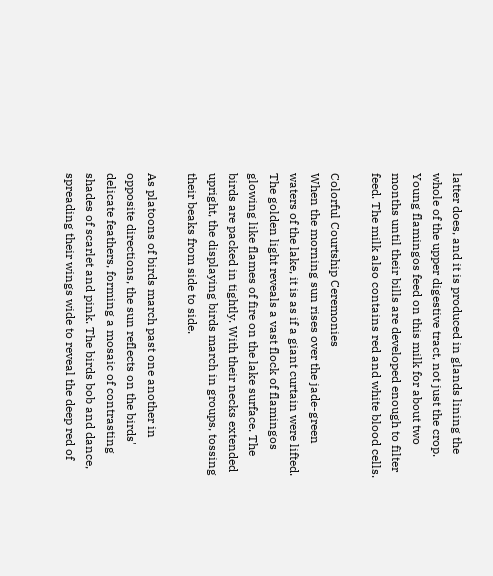latter does, and it is produced in glands lining the whole of the upper digestive tract, not just the crop. Young flamingos feed on this milk for about two months until their bills are developed enough to filter feed. The milk also contains red and white blood cells.

Colorful Courtship Ceremonies
When the morning sun rises over the jade-green waters of the lake, it is as if a giant curtain were lifted. The golden light reveals a vast flock of flamingos glowing like flames of fire on the lake surface. The birds are packed in tightly. With their necks extended upright, the displaying birds march in groups, tossing their beaks from side to side.

As platoons of birds march past one another in opposite directions, the sun reflects on the birds' delicate feathers, forming a mosaic of contrasting shades of scarlet and pink. The birds bob and dance, spreading their wings wide to reveal the deep red of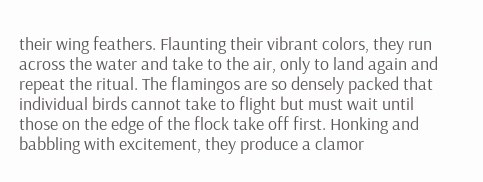their wing feathers. Flaunting their vibrant colors, they run across the water and take to the air, only to land again and repeat the ritual. The flamingos are so densely packed that individual birds cannot take to flight but must wait until those on the edge of the flock take off first. Honking and babbling with excitement, they produce a clamor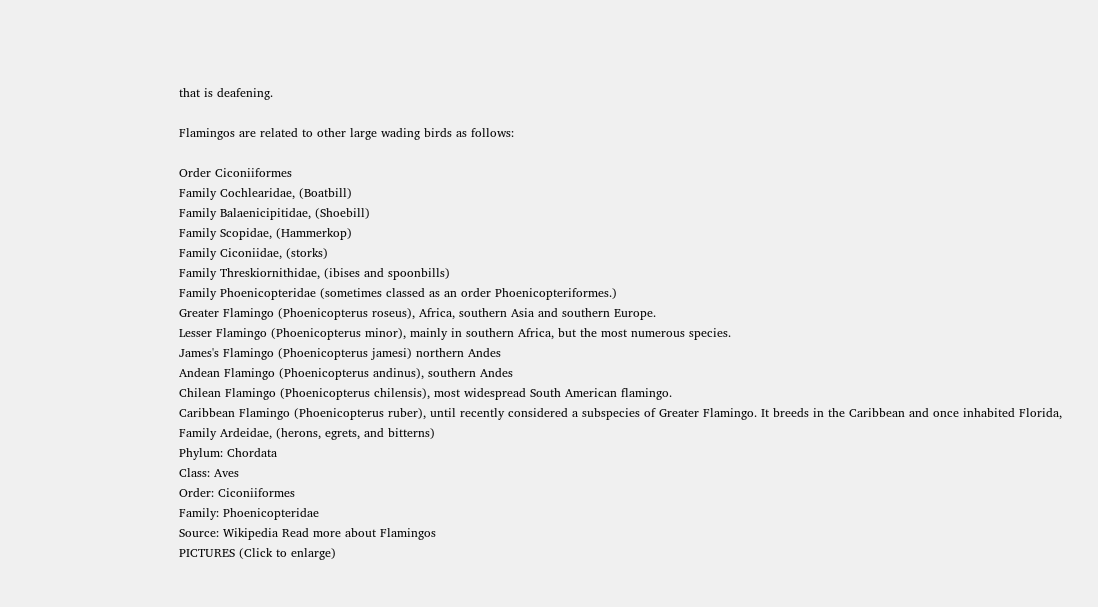that is deafening.

Flamingos are related to other large wading birds as follows:

Order Ciconiiformes
Family Cochlearidae, (Boatbill)
Family Balaenicipitidae, (Shoebill)
Family Scopidae, (Hammerkop)
Family Ciconiidae, (storks)
Family Threskiornithidae, (ibises and spoonbills)
Family Phoenicopteridae (sometimes classed as an order Phoenicopteriformes.)
Greater Flamingo (Phoenicopterus roseus), Africa, southern Asia and southern Europe.
Lesser Flamingo (Phoenicopterus minor), mainly in southern Africa, but the most numerous species.
James's Flamingo (Phoenicopterus jamesi) northern Andes
Andean Flamingo (Phoenicopterus andinus), southern Andes
Chilean Flamingo (Phoenicopterus chilensis), most widespread South American flamingo.
Caribbean Flamingo (Phoenicopterus ruber), until recently considered a subspecies of Greater Flamingo. It breeds in the Caribbean and once inhabited Florida,
Family Ardeidae, (herons, egrets, and bitterns)
Phylum: Chordata
Class: Aves
Order: Ciconiiformes
Family: Phoenicopteridae
Source: Wikipedia Read more about Flamingos
PICTURES (Click to enlarge)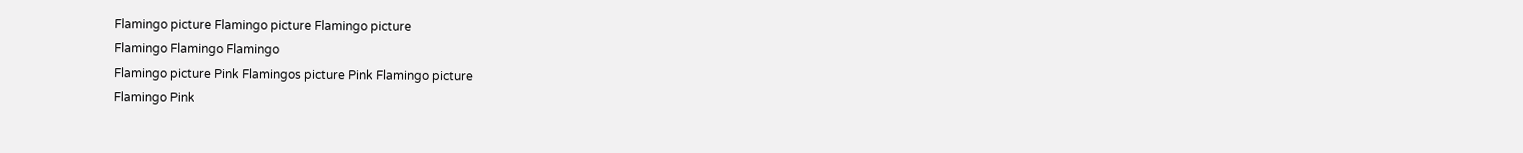Flamingo picture Flamingo picture Flamingo picture
Flamingo Flamingo Flamingo
Flamingo picture Pink Flamingos picture Pink Flamingo picture
Flamingo Pink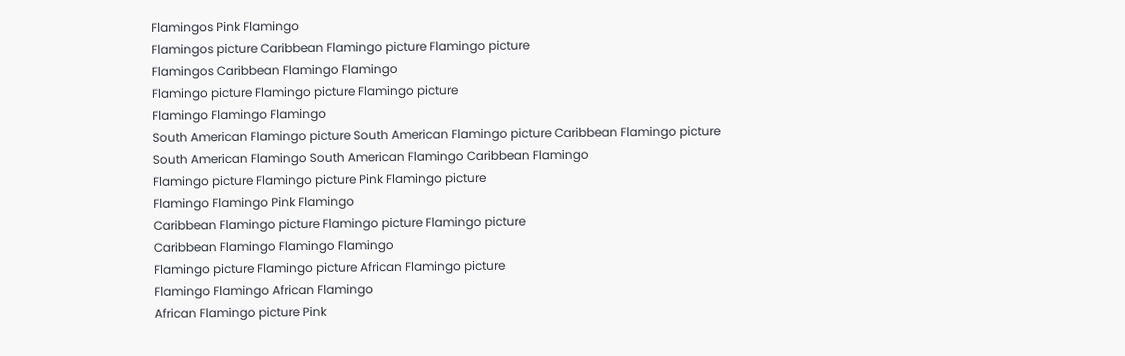Flamingos Pink Flamingo
Flamingos picture Caribbean Flamingo picture Flamingo picture
Flamingos Caribbean Flamingo Flamingo
Flamingo picture Flamingo picture Flamingo picture
Flamingo Flamingo Flamingo
South American Flamingo picture South American Flamingo picture Caribbean Flamingo picture
South American Flamingo South American Flamingo Caribbean Flamingo
Flamingo picture Flamingo picture Pink Flamingo picture
Flamingo Flamingo Pink Flamingo
Caribbean Flamingo picture Flamingo picture Flamingo picture
Caribbean Flamingo Flamingo Flamingo
Flamingo picture Flamingo picture African Flamingo picture
Flamingo Flamingo African Flamingo
African Flamingo picture Pink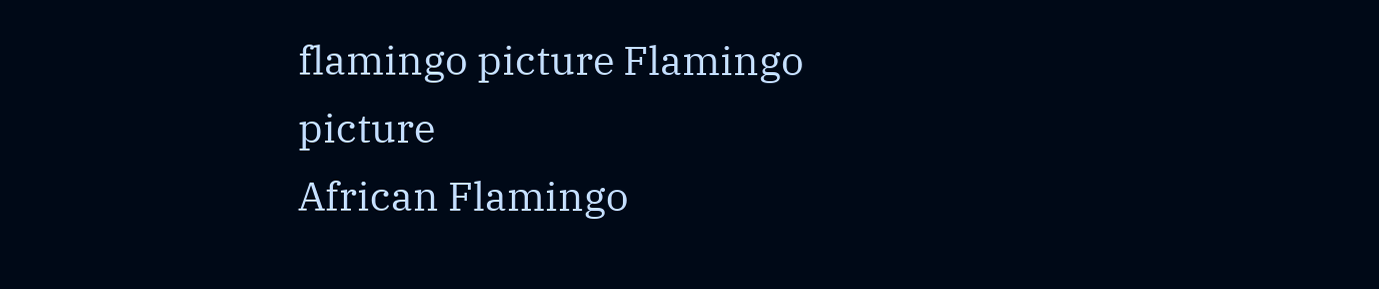flamingo picture Flamingo picture
African Flamingo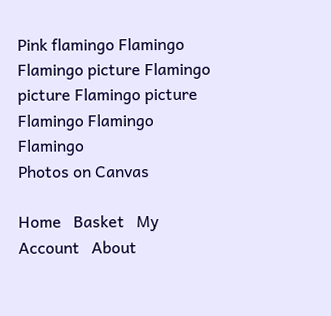Pink flamingo Flamingo
Flamingo picture Flamingo picture Flamingo picture
Flamingo Flamingo Flamingo
Photos on Canvas

Home   Basket   My Account   About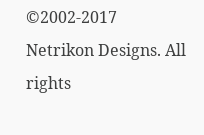©2002-2017 Netrikon Designs. All rights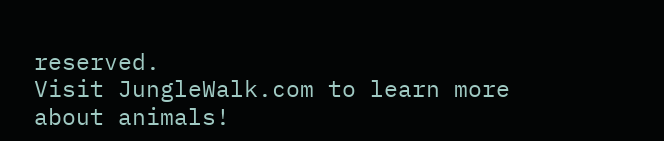reserved.
Visit JungleWalk.com to learn more about animals!